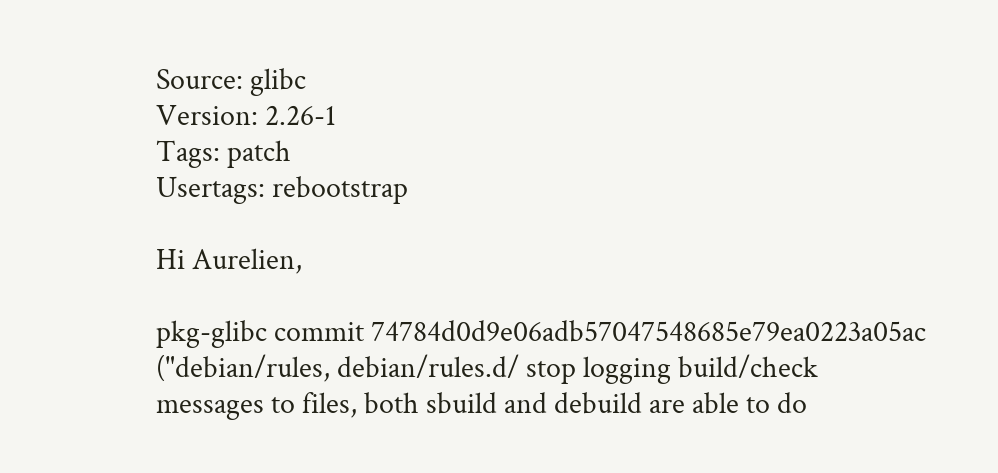Source: glibc
Version: 2.26-1
Tags: patch
Usertags: rebootstrap

Hi Aurelien,

pkg-glibc commit 74784d0d9e06adb57047548685e79ea0223a05ac
("debian/rules, debian/rules.d/ stop logging build/check
messages to files, both sbuild and debuild are able to do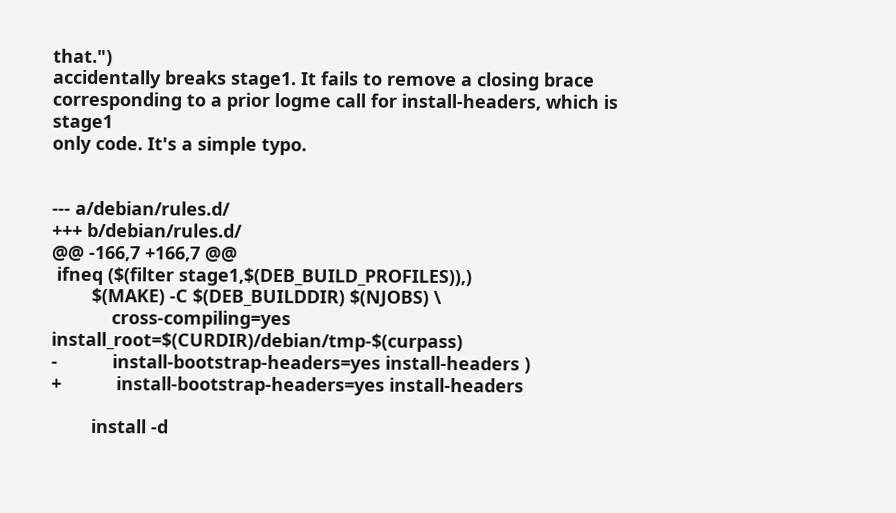that.")
accidentally breaks stage1. It fails to remove a closing brace
corresponding to a prior logme call for install-headers, which is stage1
only code. It's a simple typo.


--- a/debian/rules.d/
+++ b/debian/rules.d/
@@ -166,7 +166,7 @@
 ifneq ($(filter stage1,$(DEB_BUILD_PROFILES)),)
        $(MAKE) -C $(DEB_BUILDDIR) $(NJOBS) \
            cross-compiling=yes install_root=$(CURDIR)/debian/tmp-$(curpass)
-           install-bootstrap-headers=yes install-headers )
+           install-bootstrap-headers=yes install-headers

        install -d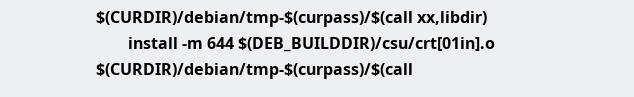$(CURDIR)/debian/tmp-$(curpass)/$(call xx,libdir)
        install -m 644 $(DEB_BUILDDIR)/csu/crt[01in].o
$(CURDIR)/debian/tmp-$(curpass)/$(call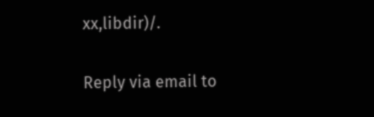xx,libdir)/.

Reply via email to